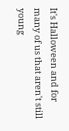It's Halloween and for many of us that aren't still young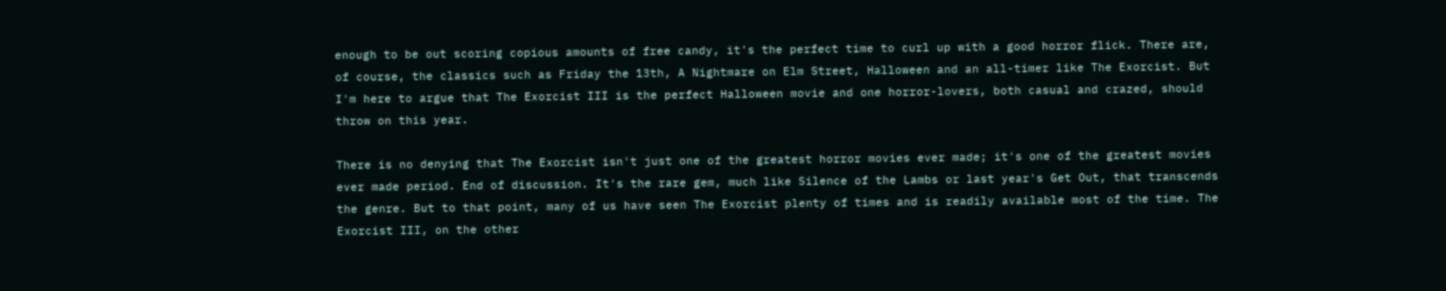enough to be out scoring copious amounts of free candy, it's the perfect time to curl up with a good horror flick. There are, of course, the classics such as Friday the 13th, A Nightmare on Elm Street, Halloween and an all-timer like The Exorcist. But I'm here to argue that The Exorcist III is the perfect Halloween movie and one horror-lovers, both casual and crazed, should throw on this year.

There is no denying that The Exorcist isn't just one of the greatest horror movies ever made; it's one of the greatest movies ever made period. End of discussion. It's the rare gem, much like Silence of the Lambs or last year's Get Out, that transcends the genre. But to that point, many of us have seen The Exorcist plenty of times and is readily available most of the time. The Exorcist III, on the other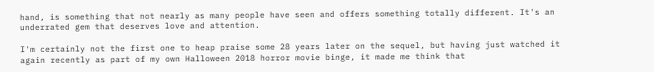hand, is something that not nearly as many people have seen and offers something totally different. It's an underrated gem that deserves love and attention.

I'm certainly not the first one to heap praise some 28 years later on the sequel, but having just watched it again recently as part of my own Halloween 2018 horror movie binge, it made me think that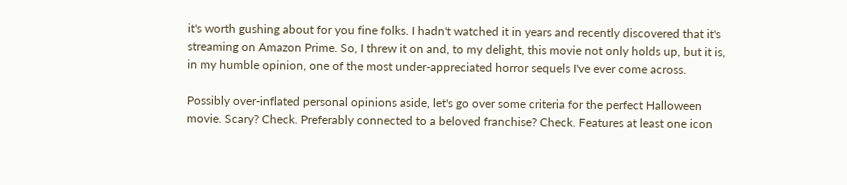it's worth gushing about for you fine folks. I hadn't watched it in years and recently discovered that it's streaming on Amazon Prime. So, I threw it on and, to my delight, this movie not only holds up, but it is, in my humble opinion, one of the most under-appreciated horror sequels I've ever come across.

Possibly over-inflated personal opinions aside, let's go over some criteria for the perfect Halloween movie. Scary? Check. Preferably connected to a beloved franchise? Check. Features at least one icon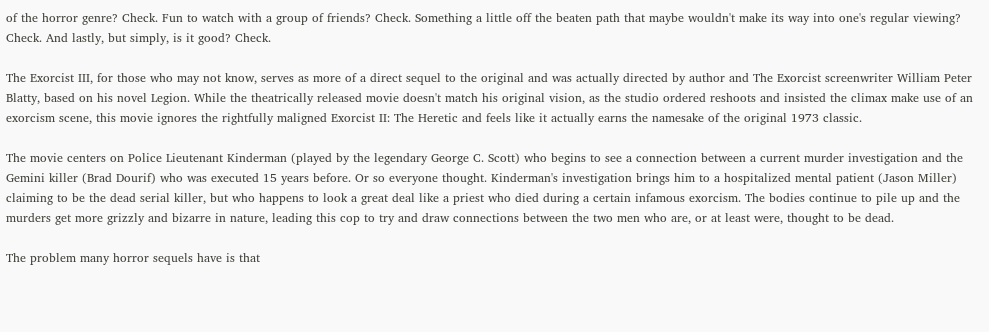of the horror genre? Check. Fun to watch with a group of friends? Check. Something a little off the beaten path that maybe wouldn't make its way into one's regular viewing? Check. And lastly, but simply, is it good? Check.

The Exorcist III, for those who may not know, serves as more of a direct sequel to the original and was actually directed by author and The Exorcist screenwriter William Peter Blatty, based on his novel Legion. While the theatrically released movie doesn't match his original vision, as the studio ordered reshoots and insisted the climax make use of an exorcism scene, this movie ignores the rightfully maligned Exorcist II: The Heretic and feels like it actually earns the namesake of the original 1973 classic.

The movie centers on Police Lieutenant Kinderman (played by the legendary George C. Scott) who begins to see a connection between a current murder investigation and the Gemini killer (Brad Dourif) who was executed 15 years before. Or so everyone thought. Kinderman's investigation brings him to a hospitalized mental patient (Jason Miller) claiming to be the dead serial killer, but who happens to look a great deal like a priest who died during a certain infamous exorcism. The bodies continue to pile up and the murders get more grizzly and bizarre in nature, leading this cop to try and draw connections between the two men who are, or at least were, thought to be dead.

The problem many horror sequels have is that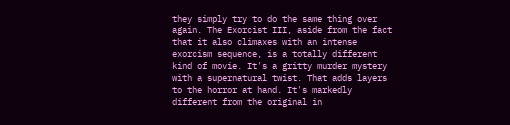they simply try to do the same thing over again. The Exorcist III, aside from the fact that it also climaxes with an intense exorcism sequence, is a totally different kind of movie. It's a gritty murder mystery with a supernatural twist. That adds layers to the horror at hand. It's markedly different from the original in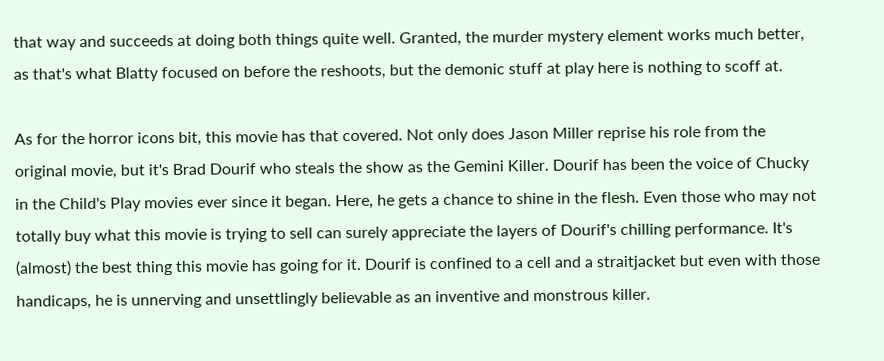that way and succeeds at doing both things quite well. Granted, the murder mystery element works much better, as that's what Blatty focused on before the reshoots, but the demonic stuff at play here is nothing to scoff at.

As for the horror icons bit, this movie has that covered. Not only does Jason Miller reprise his role from the original movie, but it's Brad Dourif who steals the show as the Gemini Killer. Dourif has been the voice of Chucky in the Child's Play movies ever since it began. Here, he gets a chance to shine in the flesh. Even those who may not totally buy what this movie is trying to sell can surely appreciate the layers of Dourif's chilling performance. It's (almost) the best thing this movie has going for it. Dourif is confined to a cell and a straitjacket but even with those handicaps, he is unnerving and unsettlingly believable as an inventive and monstrous killer.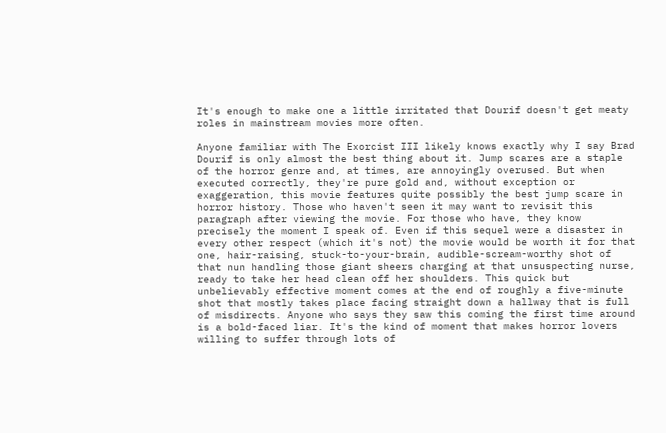It's enough to make one a little irritated that Dourif doesn't get meaty roles in mainstream movies more often.

Anyone familiar with The Exorcist III likely knows exactly why I say Brad Dourif is only almost the best thing about it. Jump scares are a staple of the horror genre and, at times, are annoyingly overused. But when executed correctly, they're pure gold and, without exception or exaggeration, this movie features quite possibly the best jump scare in horror history. Those who haven't seen it may want to revisit this paragraph after viewing the movie. For those who have, they know precisely the moment I speak of. Even if this sequel were a disaster in every other respect (which it's not) the movie would be worth it for that one, hair-raising, stuck-to-your-brain, audible-scream-worthy shot of that nun handling those giant sheers charging at that unsuspecting nurse, ready to take her head clean off her shoulders. This quick but unbelievably effective moment comes at the end of roughly a five-minute shot that mostly takes place facing straight down a hallway that is full of misdirects. Anyone who says they saw this coming the first time around is a bold-faced liar. It's the kind of moment that makes horror lovers willing to suffer through lots of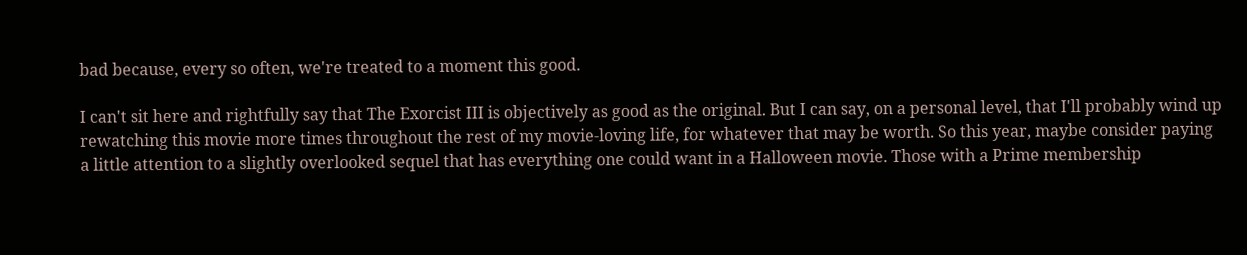bad because, every so often, we're treated to a moment this good.

I can't sit here and rightfully say that The Exorcist III is objectively as good as the original. But I can say, on a personal level, that I'll probably wind up rewatching this movie more times throughout the rest of my movie-loving life, for whatever that may be worth. So this year, maybe consider paying a little attention to a slightly overlooked sequel that has everything one could want in a Halloween movie. Those with a Prime membership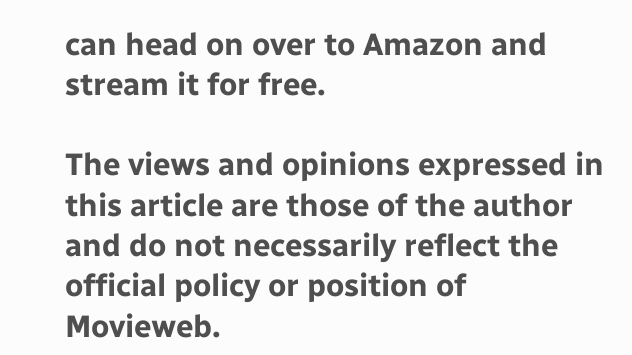can head on over to Amazon and stream it for free.

The views and opinions expressed in this article are those of the author and do not necessarily reflect the official policy or position of Movieweb.